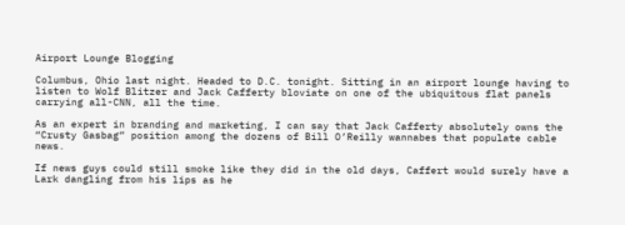Airport Lounge Blogging

Columbus, Ohio last night. Headed to D.C. tonight. Sitting in an airport lounge having to listen to Wolf Blitzer and Jack Cafferty bloviate on one of the ubiquitous flat panels carrying all-CNN, all the time.

As an expert in branding and marketing, I can say that Jack Cafferty absolutely owns the “Crusty Gasbag” position among the dozens of Bill O’Reilly wannabes that populate cable news.

If news guys could still smoke like they did in the old days, Caffert would surely have a Lark dangling from his lips as he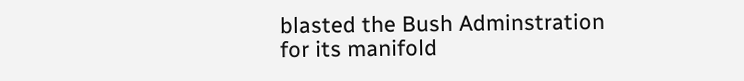blasted the Bush Adminstration for its manifold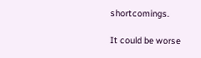shortcomings.

It could be worse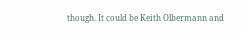though. It could be Keith Olbermann and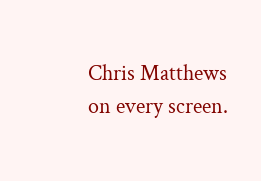Chris Matthews on every screen.